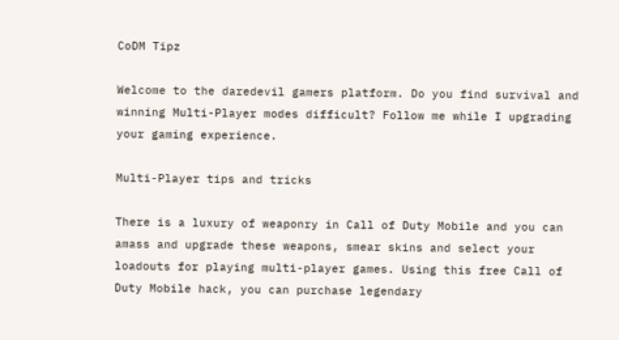CoDM Tipz

Welcome to the daredevil gamers platform. Do you find survival and winning Multi-Player modes difficult? Follow me while I upgrading your gaming experience.

Multi-Player tips and tricks

There is a luxury of weaponry in Call of Duty Mobile and you can amass and upgrade these weapons, smear skins and select your loadouts for playing multi-player games. Using this free Call of Duty Mobile hack, you can purchase legendary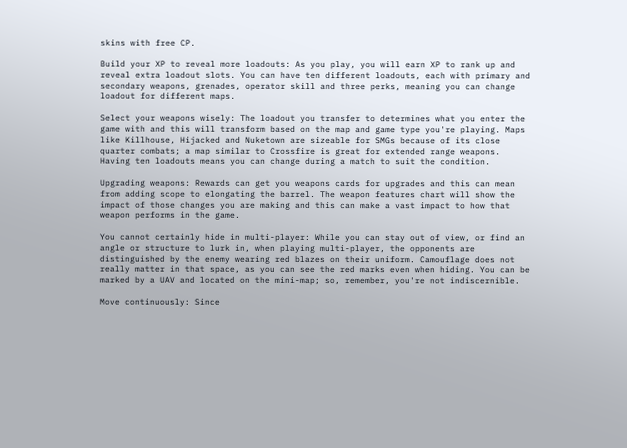skins with free CP.

Build your XP to reveal more loadouts: As you play, you will earn XP to rank up and reveal extra loadout slots. You can have ten different loadouts, each with primary and secondary weapons, grenades, operator skill and three perks, meaning you can change loadout for different maps.

Select your weapons wisely: The loadout you transfer to determines what you enter the game with and this will transform based on the map and game type you're playing. Maps like Killhouse, Hijacked and Nuketown are sizeable for SMGs because of its close quarter combats; a map similar to Crossfire is great for extended range weapons. Having ten loadouts means you can change during a match to suit the condition.

Upgrading weapons: Rewards can get you weapons cards for upgrades and this can mean from adding scope to elongating the barrel. The weapon features chart will show the impact of those changes you are making and this can make a vast impact to how that weapon performs in the game.

You cannot certainly hide in multi-player: While you can stay out of view, or find an angle or structure to lurk in, when playing multi-player, the opponents are distinguished by the enemy wearing red blazes on their uniform. Camouflage does not really matter in that space, as you can see the red marks even when hiding. You can be marked by a UAV and located on the mini-map; so, remember, you're not indiscernible.

Move continuously: Since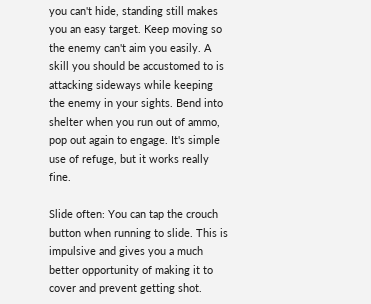you can't hide, standing still makes you an easy target. Keep moving so the enemy can't aim you easily. A skill you should be accustomed to is attacking sideways while keeping the enemy in your sights. Bend into shelter when you run out of ammo, pop out again to engage. It's simple use of refuge, but it works really fine.

Slide often: You can tap the crouch button when running to slide. This is impulsive and gives you a much better opportunity of making it to cover and prevent getting shot.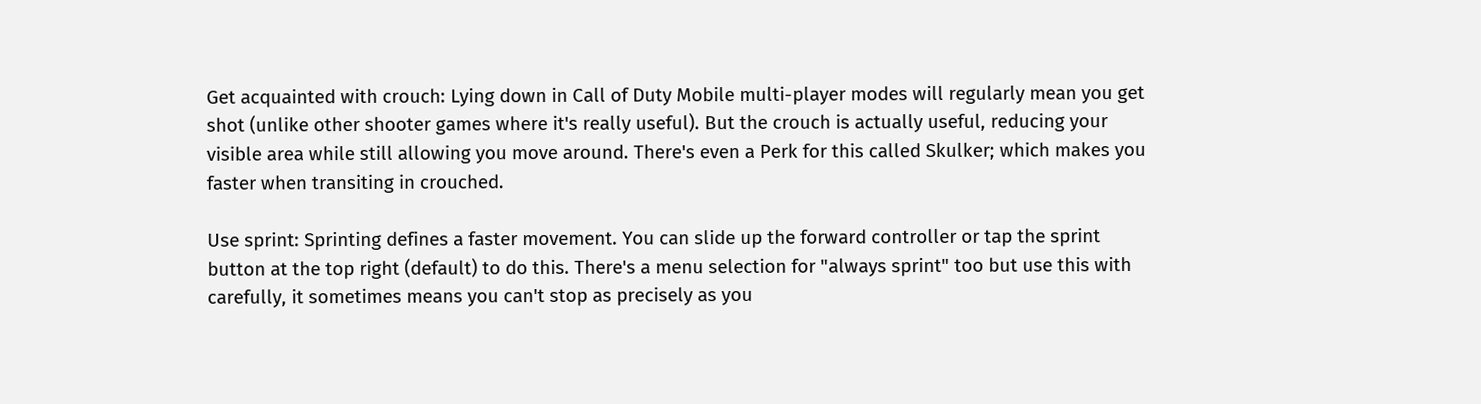Get acquainted with crouch: Lying down in Call of Duty Mobile multi-player modes will regularly mean you get shot (unlike other shooter games where it's really useful). But the crouch is actually useful, reducing your visible area while still allowing you move around. There's even a Perk for this called Skulker; which makes you faster when transiting in crouched.

Use sprint: Sprinting defines a faster movement. You can slide up the forward controller or tap the sprint button at the top right (default) to do this. There's a menu selection for "always sprint" too but use this with carefully, it sometimes means you can't stop as precisely as you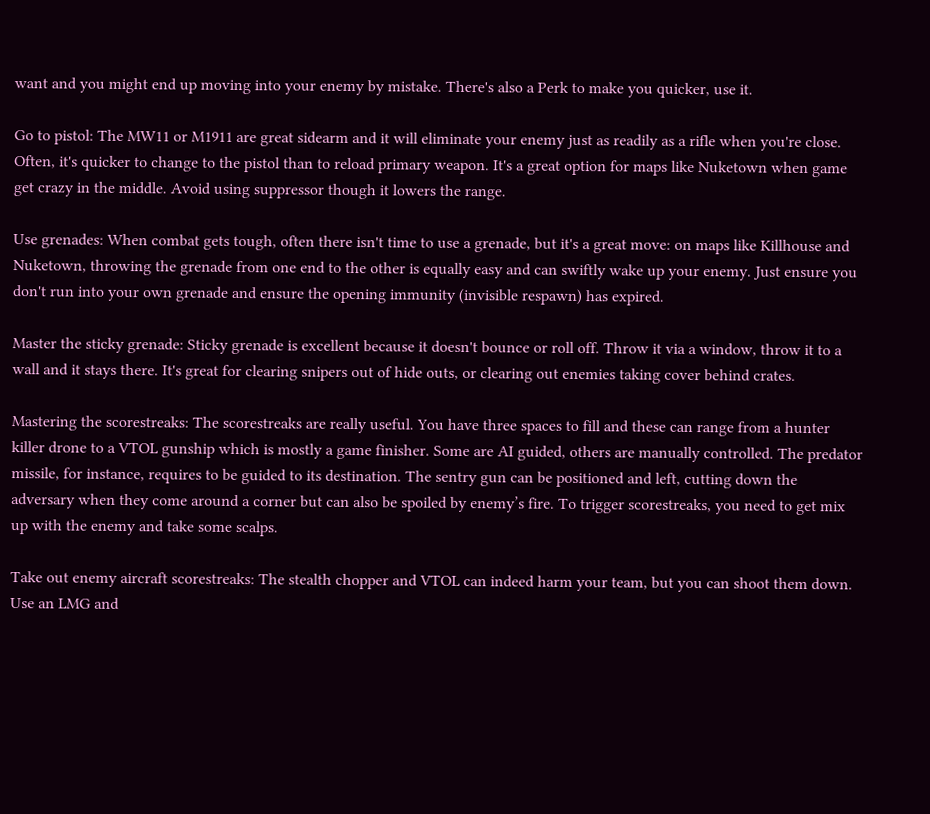want and you might end up moving into your enemy by mistake. There's also a Perk to make you quicker, use it.

Go to pistol: The MW11 or M1911 are great sidearm and it will eliminate your enemy just as readily as a rifle when you're close. Often, it's quicker to change to the pistol than to reload primary weapon. It's a great option for maps like Nuketown when game get crazy in the middle. Avoid using suppressor though it lowers the range.

Use grenades: When combat gets tough, often there isn't time to use a grenade, but it's a great move: on maps like Killhouse and Nuketown, throwing the grenade from one end to the other is equally easy and can swiftly wake up your enemy. Just ensure you don't run into your own grenade and ensure the opening immunity (invisible respawn) has expired.

Master the sticky grenade: Sticky grenade is excellent because it doesn't bounce or roll off. Throw it via a window, throw it to a wall and it stays there. It's great for clearing snipers out of hide outs, or clearing out enemies taking cover behind crates.

Mastering the scorestreaks: The scorestreaks are really useful. You have three spaces to fill and these can range from a hunter killer drone to a VTOL gunship which is mostly a game finisher. Some are AI guided, others are manually controlled. The predator missile, for instance, requires to be guided to its destination. The sentry gun can be positioned and left, cutting down the adversary when they come around a corner but can also be spoiled by enemy’s fire. To trigger scorestreaks, you need to get mix up with the enemy and take some scalps.

Take out enemy aircraft scorestreaks: The stealth chopper and VTOL can indeed harm your team, but you can shoot them down. Use an LMG and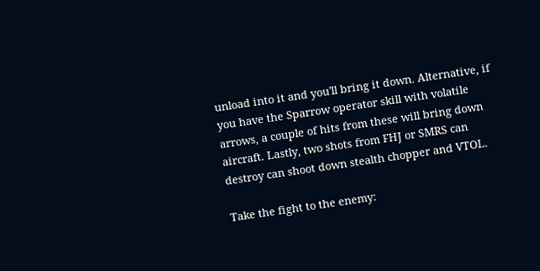unload into it and you'll bring it down. Alternative, if you have the Sparrow operator skill with volatile arrows, a couple of hits from these will bring down aircraft. Lastly, two shots from FHJ or SMRS can destroy can shoot down stealth chopper and VTOL.

Take the fight to the enemy: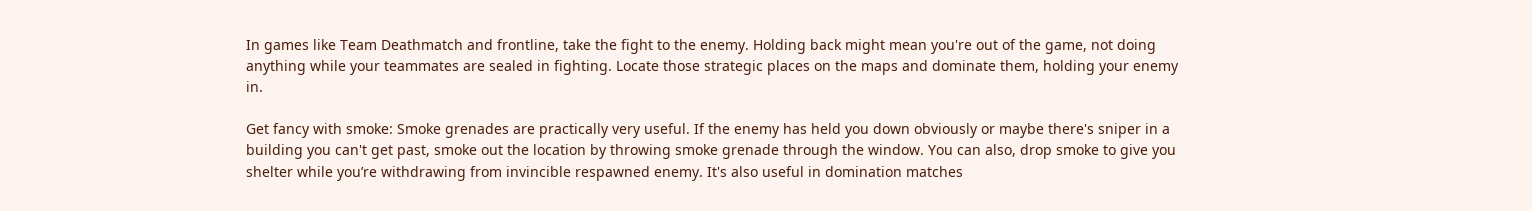In games like Team Deathmatch and frontline, take the fight to the enemy. Holding back might mean you're out of the game, not doing anything while your teammates are sealed in fighting. Locate those strategic places on the maps and dominate them, holding your enemy in.

Get fancy with smoke: Smoke grenades are practically very useful. If the enemy has held you down obviously or maybe there's sniper in a building you can't get past, smoke out the location by throwing smoke grenade through the window. You can also, drop smoke to give you shelter while you’re withdrawing from invincible respawned enemy. It's also useful in domination matches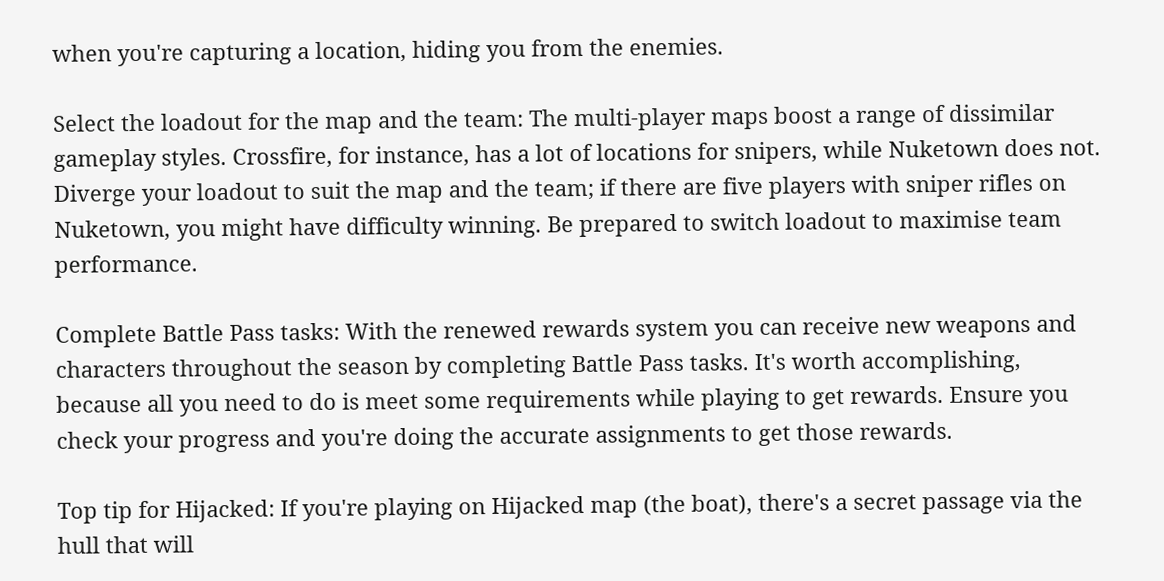when you're capturing a location, hiding you from the enemies.

Select the loadout for the map and the team: The multi-player maps boost a range of dissimilar gameplay styles. Crossfire, for instance, has a lot of locations for snipers, while Nuketown does not. Diverge your loadout to suit the map and the team; if there are five players with sniper rifles on Nuketown, you might have difficulty winning. Be prepared to switch loadout to maximise team performance.

Complete Battle Pass tasks: With the renewed rewards system you can receive new weapons and characters throughout the season by completing Battle Pass tasks. It's worth accomplishing, because all you need to do is meet some requirements while playing to get rewards. Ensure you check your progress and you're doing the accurate assignments to get those rewards.

Top tip for Hijacked: If you're playing on Hijacked map (the boat), there's a secret passage via the hull that will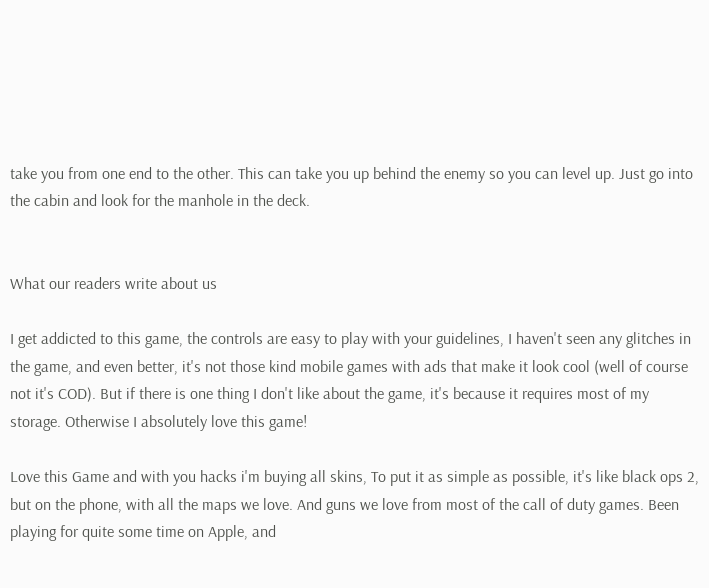take you from one end to the other. This can take you up behind the enemy so you can level up. Just go into the cabin and look for the manhole in the deck.


What our readers write about us

I get addicted to this game, the controls are easy to play with your guidelines, I haven't seen any glitches in the game, and even better, it's not those kind mobile games with ads that make it look cool (well of course not it's COD). But if there is one thing I don't like about the game, it's because it requires most of my storage. Otherwise I absolutely love this game!

Love this Game and with you hacks i'm buying all skins, To put it as simple as possible, it's like black ops 2, but on the phone, with all the maps we love. And guns we love from most of the call of duty games. Been playing for quite some time on Apple, and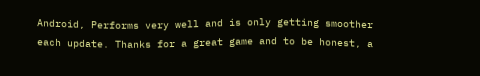Android, Performs very well and is only getting smoother each update. Thanks for a great game and to be honest, a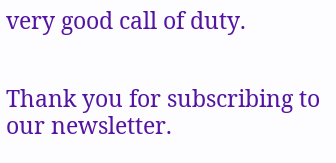very good call of duty.


Thank you for subscribing to our newsletter.